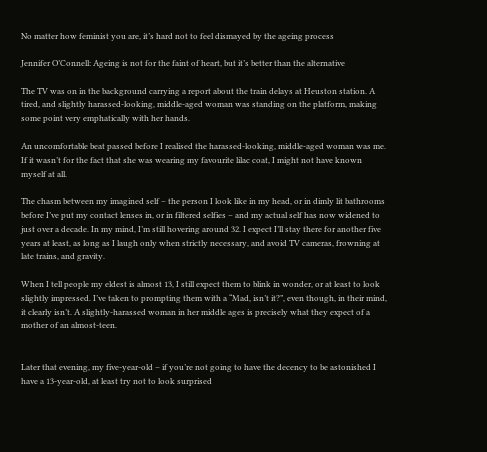No matter how feminist you are, it’s hard not to feel dismayed by the ageing process

Jennifer O’Connell: Ageing is not for the faint of heart, but it’s better than the alternative

The TV was on in the background carrying a report about the train delays at Heuston station. A tired, and slightly harassed-looking, middle-aged woman was standing on the platform, making some point very emphatically with her hands.

An uncomfortable beat passed before I realised the harassed-looking, middle-aged woman was me. If it wasn’t for the fact that she was wearing my favourite lilac coat, I might not have known myself at all.

The chasm between my imagined self – the person I look like in my head, or in dimly lit bathrooms before I’ve put my contact lenses in, or in filtered selfies – and my actual self has now widened to just over a decade. In my mind, I’m still hovering around 32. I expect I’ll stay there for another five years at least, as long as I laugh only when strictly necessary, and avoid TV cameras, frowning at late trains, and gravity.

When I tell people my eldest is almost 13, I still expect them to blink in wonder, or at least to look slightly impressed. I’ve taken to prompting them with a “Mad, isn’t it?”, even though, in their mind, it clearly isn’t. A slightly-harassed woman in her middle ages is precisely what they expect of a mother of an almost-teen.


Later that evening, my five-year-old – if you’re not going to have the decency to be astonished I have a 13-year-old, at least try not to look surprised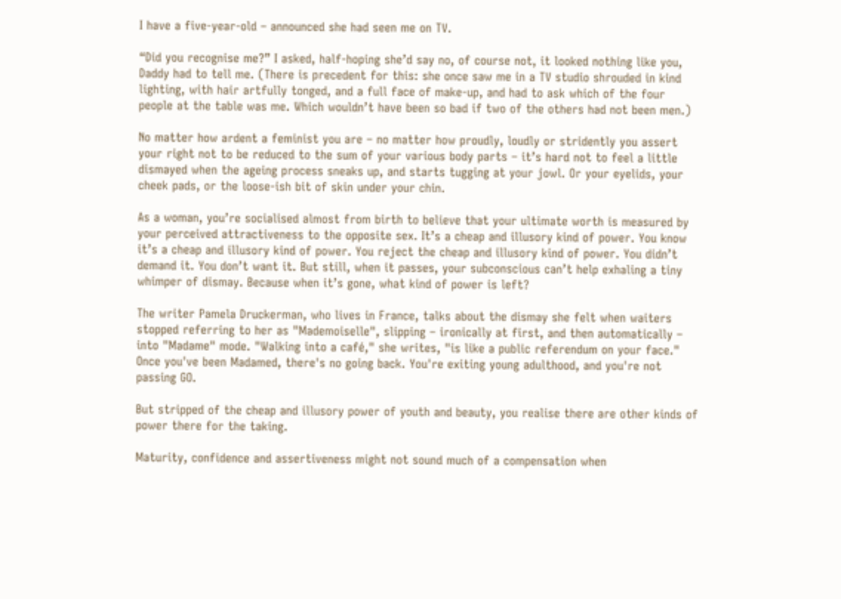I have a five-year-old – announced she had seen me on TV.

“Did you recognise me?” I asked, half-hoping she’d say no, of course not, it looked nothing like you, Daddy had to tell me. (There is precedent for this: she once saw me in a TV studio shrouded in kind lighting, with hair artfully tonged, and a full face of make-up, and had to ask which of the four people at the table was me. Which wouldn’t have been so bad if two of the others had not been men.)

No matter how ardent a feminist you are – no matter how proudly, loudly or stridently you assert your right not to be reduced to the sum of your various body parts – it’s hard not to feel a little dismayed when the ageing process sneaks up, and starts tugging at your jowl. Or your eyelids, your cheek pads, or the loose-ish bit of skin under your chin.

As a woman, you’re socialised almost from birth to believe that your ultimate worth is measured by your perceived attractiveness to the opposite sex. It’s a cheap and illusory kind of power. You know it’s a cheap and illusory kind of power. You reject the cheap and illusory kind of power. You didn’t demand it. You don’t want it. But still, when it passes, your subconscious can’t help exhaling a tiny whimper of dismay. Because when it’s gone, what kind of power is left?

The writer Pamela Druckerman, who lives in France, talks about the dismay she felt when waiters stopped referring to her as "Mademoiselle", slipping – ironically at first, and then automatically – into "Madame" mode. "Walking into a café," she writes, "is like a public referendum on your face." Once you've been Madamed, there's no going back. You're exiting young adulthood, and you're not passing GO.

But stripped of the cheap and illusory power of youth and beauty, you realise there are other kinds of power there for the taking.

Maturity, confidence and assertiveness might not sound much of a compensation when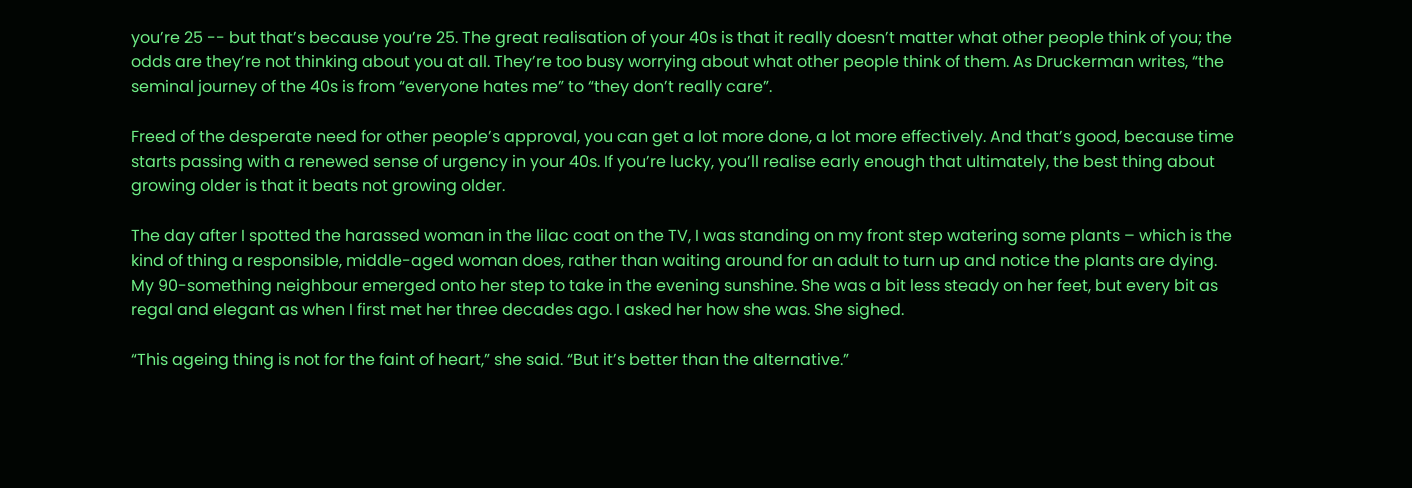you’re 25 -- but that’s because you’re 25. The great realisation of your 40s is that it really doesn’t matter what other people think of you; the odds are they’re not thinking about you at all. They’re too busy worrying about what other people think of them. As Druckerman writes, “the seminal journey of the 40s is from “everyone hates me” to “they don’t really care”.

Freed of the desperate need for other people’s approval, you can get a lot more done, a lot more effectively. And that’s good, because time starts passing with a renewed sense of urgency in your 40s. If you’re lucky, you’ll realise early enough that ultimately, the best thing about growing older is that it beats not growing older.

The day after I spotted the harassed woman in the lilac coat on the TV, I was standing on my front step watering some plants – which is the kind of thing a responsible, middle-aged woman does, rather than waiting around for an adult to turn up and notice the plants are dying. My 90-something neighbour emerged onto her step to take in the evening sunshine. She was a bit less steady on her feet, but every bit as regal and elegant as when I first met her three decades ago. I asked her how she was. She sighed.

“This ageing thing is not for the faint of heart,” she said. “But it’s better than the alternative.”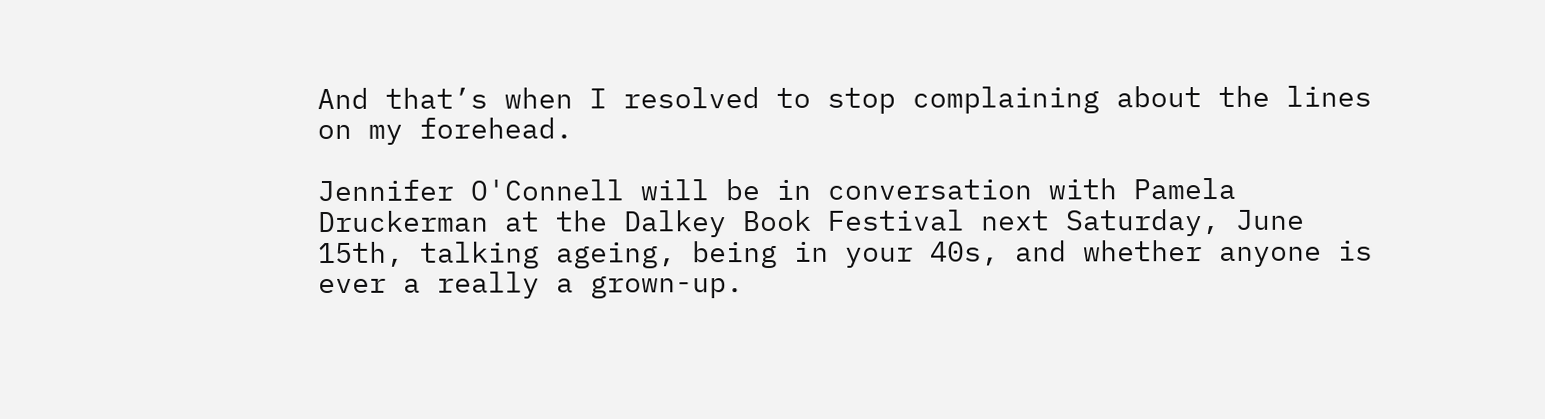And that’s when I resolved to stop complaining about the lines on my forehead.

Jennifer O'Connell will be in conversation with Pamela Druckerman at the Dalkey Book Festival next Saturday, June 15th, talking ageing, being in your 40s, and whether anyone is ever a really a grown-up.